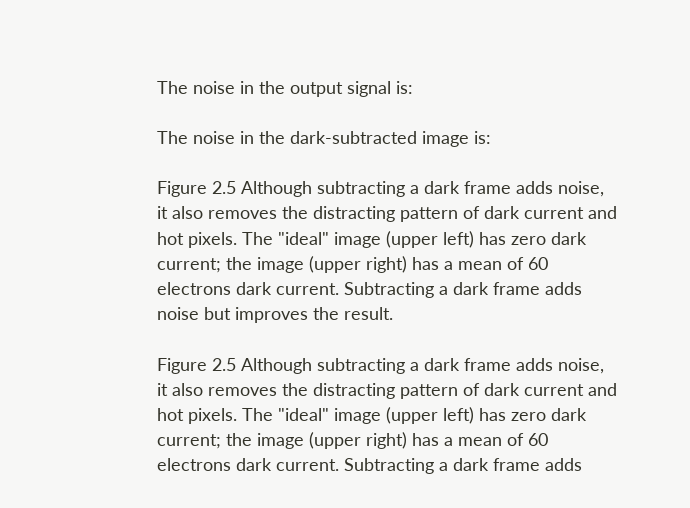The noise in the output signal is:

The noise in the dark-subtracted image is:

Figure 2.5 Although subtracting a dark frame adds noise, it also removes the distracting pattern of dark current and hot pixels. The "ideal" image (upper left) has zero dark current; the image (upper right) has a mean of 60 electrons dark current. Subtracting a dark frame adds noise but improves the result.

Figure 2.5 Although subtracting a dark frame adds noise, it also removes the distracting pattern of dark current and hot pixels. The "ideal" image (upper left) has zero dark current; the image (upper right) has a mean of 60 electrons dark current. Subtracting a dark frame adds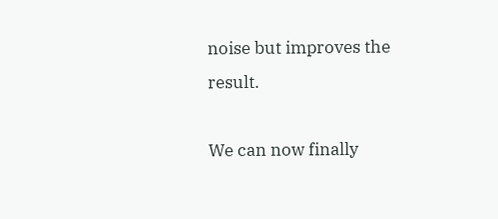noise but improves the result.

We can now finally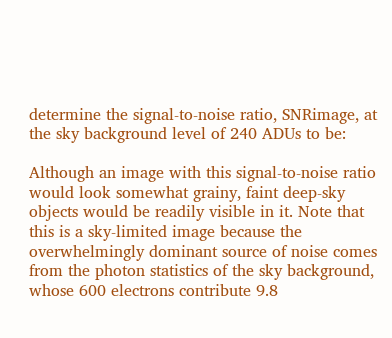determine the signal-to-noise ratio, SNRimage, at the sky background level of 240 ADUs to be:

Although an image with this signal-to-noise ratio would look somewhat grainy, faint deep-sky objects would be readily visible in it. Note that this is a sky-limited image because the overwhelmingly dominant source of noise comes from the photon statistics of the sky background, whose 600 electrons contribute 9.8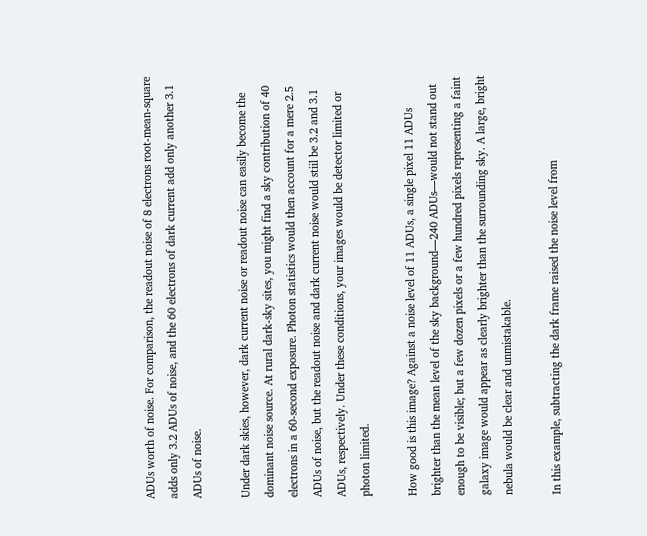ADUs worth of noise. For comparison, the readout noise of 8 electrons root-mean-square adds only 3.2 ADUs of noise, and the 60 electrons of dark current add only another 3.1 ADUs of noise.

Under dark skies, however, dark current noise or readout noise can easily become the dominant noise source. At rural dark-sky sites, you might find a sky contribution of 40 electrons in a 60-second exposure. Photon statistics would then account for a mere 2.5 ADUs of noise, but the readout noise and dark current noise would stiil be 3.2 and 3.1 ADUs, respectively. Under these conditions, your images would be detector limited or photon limited.

How good is this image? Against a noise level of 11 ADUs, a single pixel 11 ADUs brighter than the mean level of the sky background—240 ADUs—would not stand out enough to be visible; but a few dozen pixels or a few hundred pixels representing a faint galaxy image would appear as clearly brighter than the surrounding sky. A large, bright nebula would be clear and unmistakable.

In this example, subtracting the dark frame raised the noise level from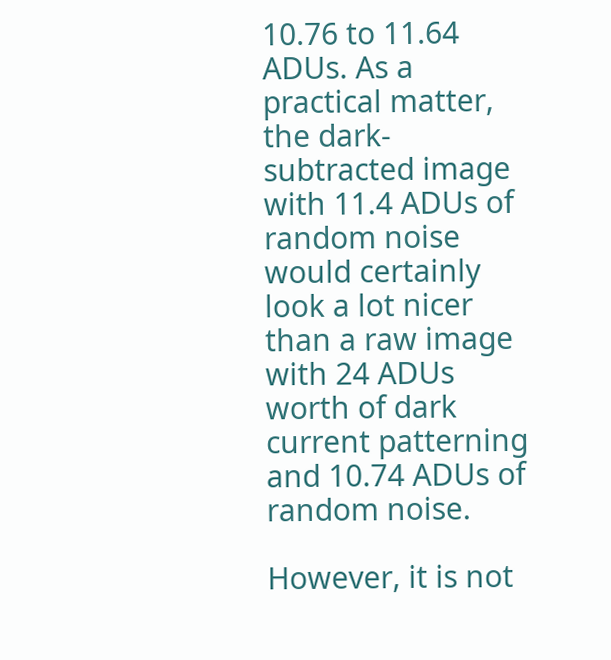10.76 to 11.64 ADUs. As a practical matter, the dark-subtracted image with 11.4 ADUs of random noise would certainly look a lot nicer than a raw image with 24 ADUs worth of dark current patterning and 10.74 ADUs of random noise.

However, it is not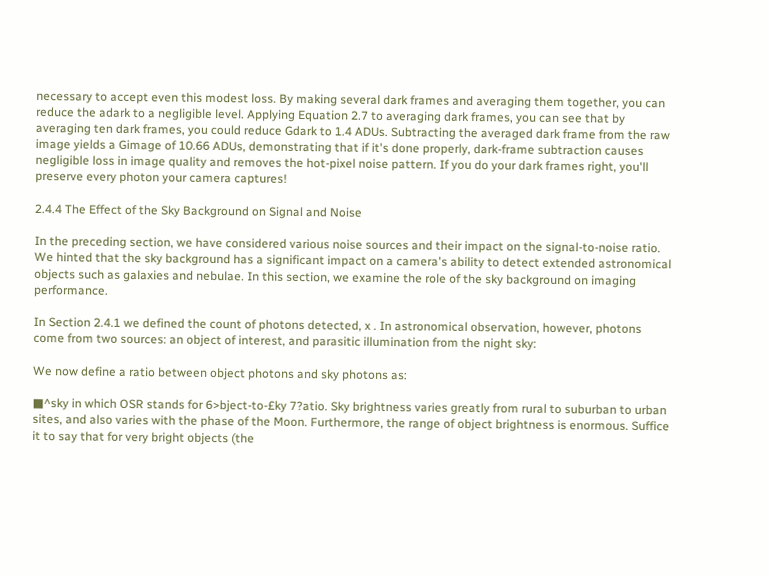necessary to accept even this modest loss. By making several dark frames and averaging them together, you can reduce the adark to a negligible level. Applying Equation 2.7 to averaging dark frames, you can see that by averaging ten dark frames, you could reduce Gdark to 1.4 ADUs. Subtracting the averaged dark frame from the raw image yields a Gimage of 10.66 ADUs, demonstrating that if it's done properly, dark-frame subtraction causes negligible loss in image quality and removes the hot-pixel noise pattern. If you do your dark frames right, you'll preserve every photon your camera captures!

2.4.4 The Effect of the Sky Background on Signal and Noise

In the preceding section, we have considered various noise sources and their impact on the signal-to-noise ratio. We hinted that the sky background has a significant impact on a camera's ability to detect extended astronomical objects such as galaxies and nebulae. In this section, we examine the role of the sky background on imaging performance.

In Section 2.4.1 we defined the count of photons detected, x . In astronomical observation, however, photons come from two sources: an object of interest, and parasitic illumination from the night sky:

We now define a ratio between object photons and sky photons as:

■^sky in which OSR stands for 6>bject-to-£ky 7?atio. Sky brightness varies greatly from rural to suburban to urban sites, and also varies with the phase of the Moon. Furthermore, the range of object brightness is enormous. Suffice it to say that for very bright objects (the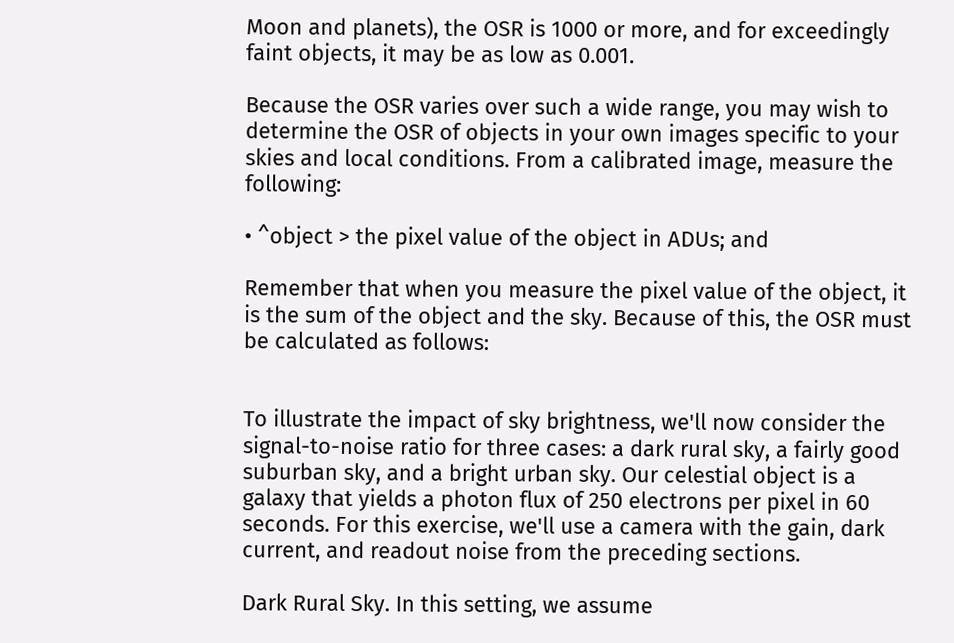Moon and planets), the OSR is 1000 or more, and for exceedingly faint objects, it may be as low as 0.001.

Because the OSR varies over such a wide range, you may wish to determine the OSR of objects in your own images specific to your skies and local conditions. From a calibrated image, measure the following:

• ^object > the pixel value of the object in ADUs; and

Remember that when you measure the pixel value of the object, it is the sum of the object and the sky. Because of this, the OSR must be calculated as follows:


To illustrate the impact of sky brightness, we'll now consider the signal-to-noise ratio for three cases: a dark rural sky, a fairly good suburban sky, and a bright urban sky. Our celestial object is a galaxy that yields a photon flux of 250 electrons per pixel in 60 seconds. For this exercise, we'll use a camera with the gain, dark current, and readout noise from the preceding sections.

Dark Rural Sky. In this setting, we assume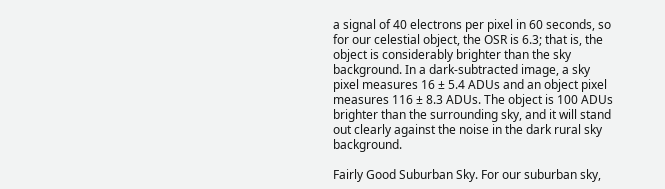a signal of 40 electrons per pixel in 60 seconds, so for our celestial object, the OSR is 6.3; that is, the object is considerably brighter than the sky background. In a dark-subtracted image, a sky pixel measures 16 ± 5.4 ADUs and an object pixel measures 116 ± 8.3 ADUs. The object is 100 ADUs brighter than the surrounding sky, and it will stand out clearly against the noise in the dark rural sky background.

Fairly Good Suburban Sky. For our suburban sky,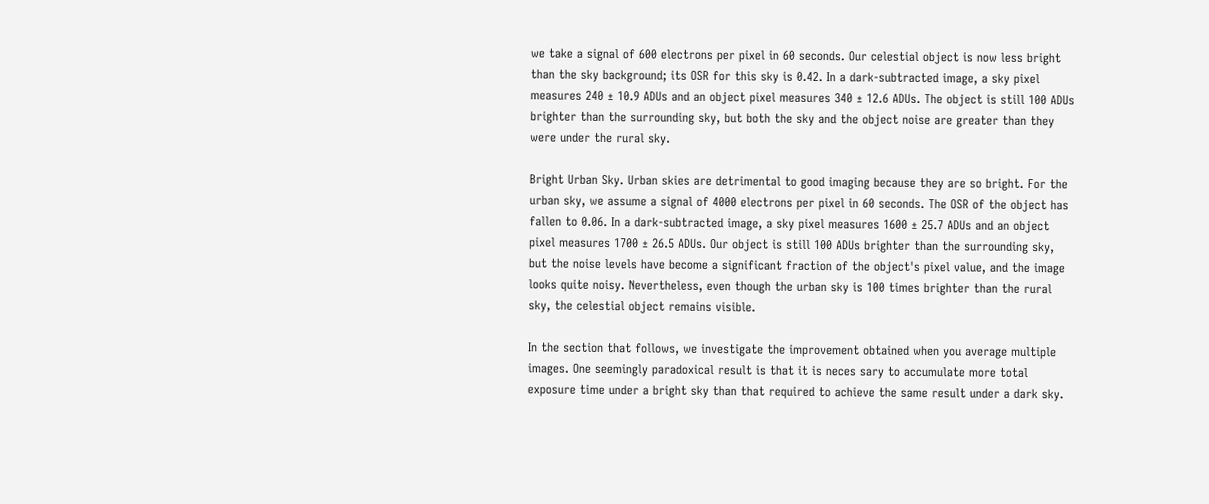we take a signal of 600 electrons per pixel in 60 seconds. Our celestial object is now less bright than the sky background; its OSR for this sky is 0.42. In a dark-subtracted image, a sky pixel measures 240 ± 10.9 ADUs and an object pixel measures 340 ± 12.6 ADUs. The object is still 100 ADUs brighter than the surrounding sky, but both the sky and the object noise are greater than they were under the rural sky.

Bright Urban Sky. Urban skies are detrimental to good imaging because they are so bright. For the urban sky, we assume a signal of 4000 electrons per pixel in 60 seconds. The OSR of the object has fallen to 0.06. In a dark-subtracted image, a sky pixel measures 1600 ± 25.7 ADUs and an object pixel measures 1700 ± 26.5 ADUs. Our object is still 100 ADUs brighter than the surrounding sky, but the noise levels have become a significant fraction of the object's pixel value, and the image looks quite noisy. Nevertheless, even though the urban sky is 100 times brighter than the rural sky, the celestial object remains visible.

In the section that follows, we investigate the improvement obtained when you average multiple images. One seemingly paradoxical result is that it is neces sary to accumulate more total exposure time under a bright sky than that required to achieve the same result under a dark sky.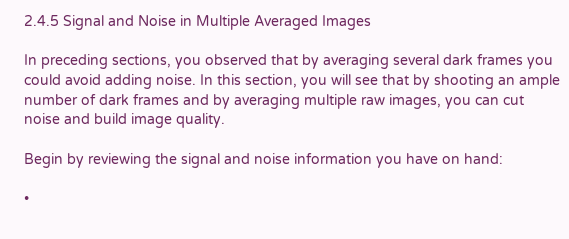2.4.5 Signal and Noise in Multiple Averaged Images

In preceding sections, you observed that by averaging several dark frames you could avoid adding noise. In this section, you will see that by shooting an ample number of dark frames and by averaging multiple raw images, you can cut noise and build image quality.

Begin by reviewing the signal and noise information you have on hand:

•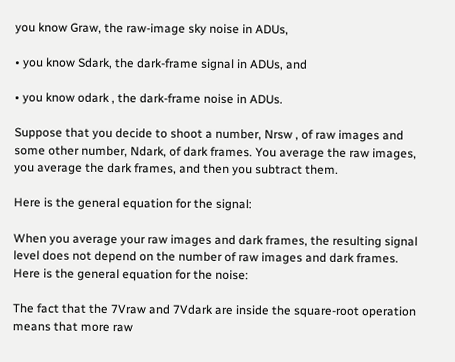you know Graw, the raw-image sky noise in ADUs,

• you know Sdark, the dark-frame signal in ADUs, and

• you know odark , the dark-frame noise in ADUs.

Suppose that you decide to shoot a number, Nrsw , of raw images and some other number, Ndark, of dark frames. You average the raw images, you average the dark frames, and then you subtract them.

Here is the general equation for the signal:

When you average your raw images and dark frames, the resulting signal level does not depend on the number of raw images and dark frames. Here is the general equation for the noise:

The fact that the 7Vraw and 7Vdark are inside the square-root operation means that more raw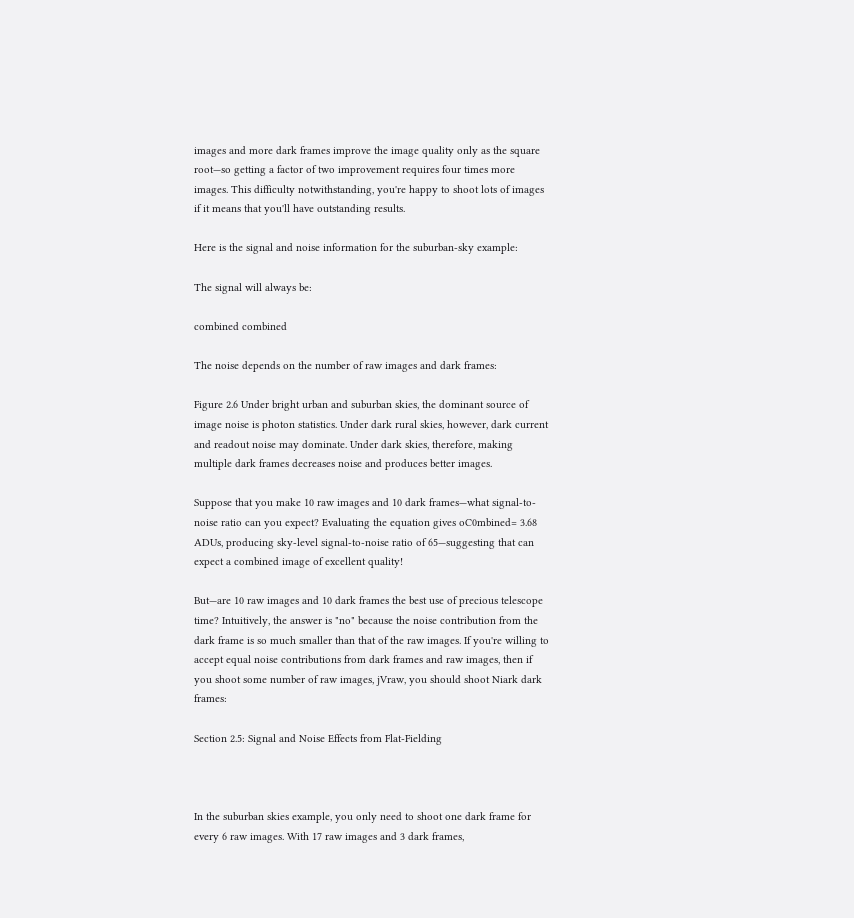images and more dark frames improve the image quality only as the square root—so getting a factor of two improvement requires four times more images. This difficulty notwithstanding, you're happy to shoot lots of images if it means that you'll have outstanding results.

Here is the signal and noise information for the suburban-sky example:

The signal will always be:

combined combined

The noise depends on the number of raw images and dark frames:

Figure 2.6 Under bright urban and suburban skies, the dominant source of image noise is photon statistics. Under dark rural skies, however, dark current and readout noise may dominate. Under dark skies, therefore, making multiple dark frames decreases noise and produces better images.

Suppose that you make 10 raw images and 10 dark frames—what signal-to-noise ratio can you expect? Evaluating the equation gives oC0mbined= 3.68 ADUs, producing sky-level signal-to-noise ratio of 65—suggesting that can expect a combined image of excellent quality!

But—are 10 raw images and 10 dark frames the best use of precious telescope time? Intuitively, the answer is "no" because the noise contribution from the dark frame is so much smaller than that of the raw images. If you're willing to accept equal noise contributions from dark frames and raw images, then if you shoot some number of raw images, jVraw, you should shoot Niark dark frames:

Section 2.5: Signal and Noise Effects from Flat-Fielding



In the suburban skies example, you only need to shoot one dark frame for every 6 raw images. With 17 raw images and 3 dark frames,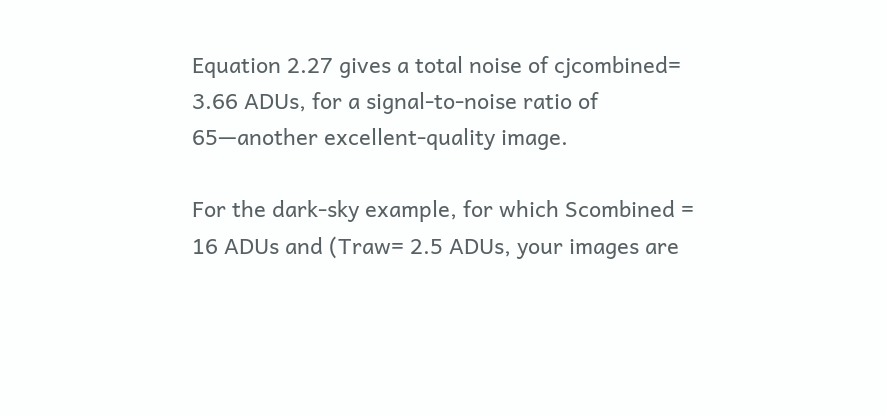Equation 2.27 gives a total noise of cjcombined= 3.66 ADUs, for a signal-to-noise ratio of 65—another excellent-quality image.

For the dark-sky example, for which Scombined = 16 ADUs and (Traw= 2.5 ADUs, your images are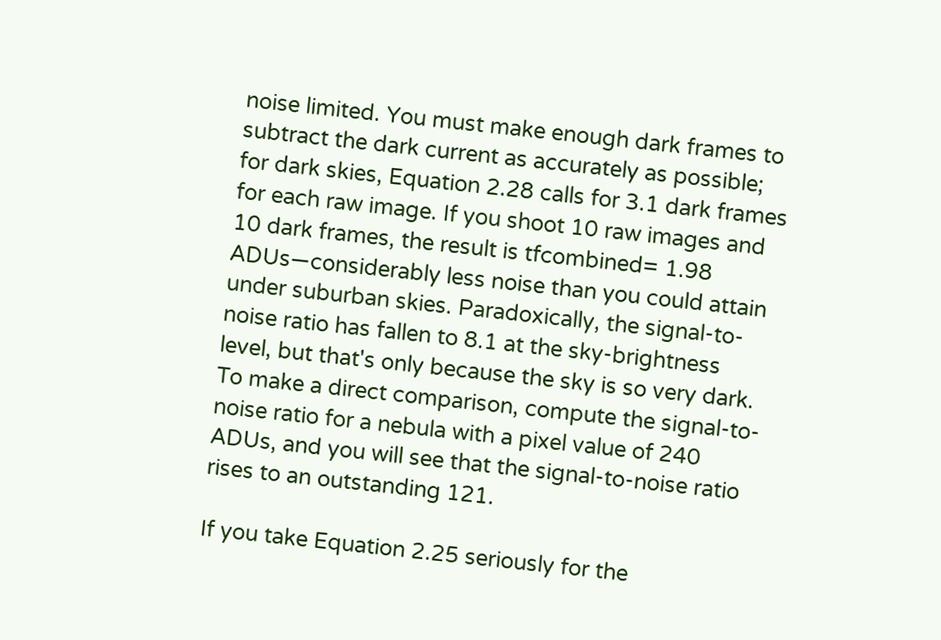noise limited. You must make enough dark frames to subtract the dark current as accurately as possible; for dark skies, Equation 2.28 calls for 3.1 dark frames for each raw image. If you shoot 10 raw images and 10 dark frames, the result is tfcombined= 1.98 ADUs—considerably less noise than you could attain under suburban skies. Paradoxically, the signal-to-noise ratio has fallen to 8.1 at the sky-brightness level, but that's only because the sky is so very dark. To make a direct comparison, compute the signal-to-noise ratio for a nebula with a pixel value of 240 ADUs, and you will see that the signal-to-noise ratio rises to an outstanding 121.

If you take Equation 2.25 seriously for the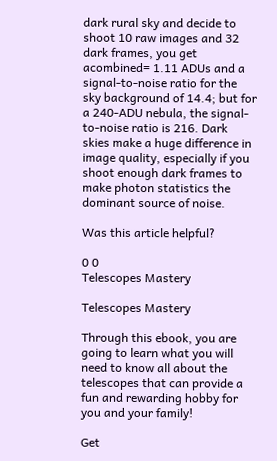dark rural sky and decide to shoot 10 raw images and 32 dark frames, you get acombined= 1.11 ADUs and a signal-to-noise ratio for the sky background of 14.4; but for a 240-ADU nebula, the signal-to-noise ratio is 216. Dark skies make a huge difference in image quality, especially if you shoot enough dark frames to make photon statistics the dominant source of noise.

Was this article helpful?

0 0
Telescopes Mastery

Telescopes Mastery

Through this ebook, you are going to learn what you will need to know all about the telescopes that can provide a fun and rewarding hobby for you and your family!

Get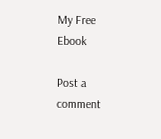My Free Ebook

Post a comment